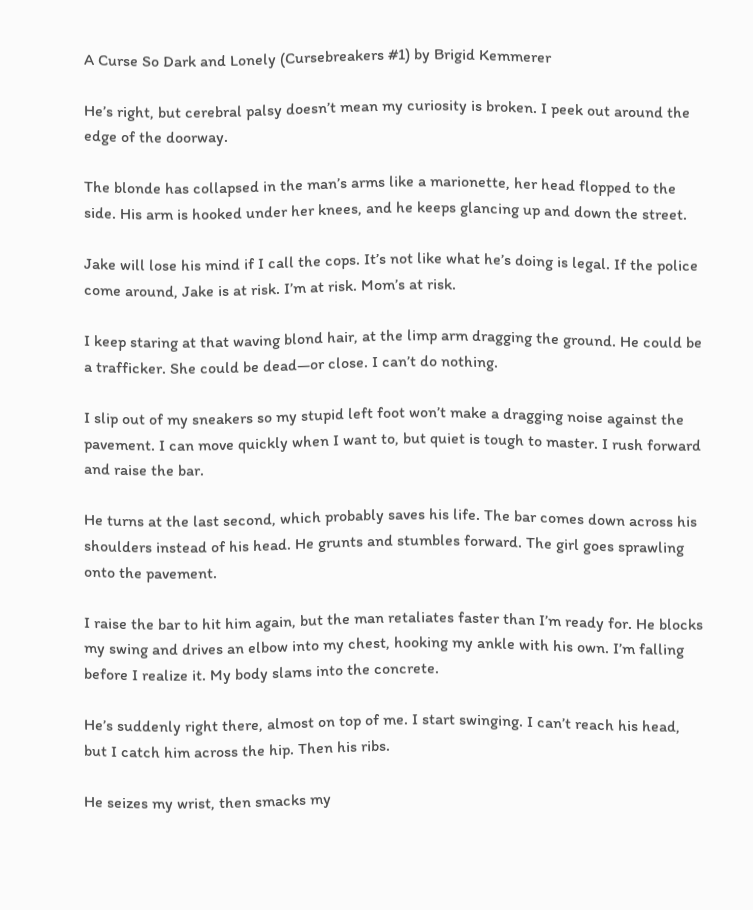A Curse So Dark and Lonely (Cursebreakers #1) by Brigid Kemmerer

He’s right, but cerebral palsy doesn’t mean my curiosity is broken. I peek out around the edge of the doorway.

The blonde has collapsed in the man’s arms like a marionette, her head flopped to the side. His arm is hooked under her knees, and he keeps glancing up and down the street.

Jake will lose his mind if I call the cops. It’s not like what he’s doing is legal. If the police come around, Jake is at risk. I’m at risk. Mom’s at risk.

I keep staring at that waving blond hair, at the limp arm dragging the ground. He could be a trafficker. She could be dead—or close. I can’t do nothing.

I slip out of my sneakers so my stupid left foot won’t make a dragging noise against the pavement. I can move quickly when I want to, but quiet is tough to master. I rush forward and raise the bar.

He turns at the last second, which probably saves his life. The bar comes down across his shoulders instead of his head. He grunts and stumbles forward. The girl goes sprawling onto the pavement.

I raise the bar to hit him again, but the man retaliates faster than I’m ready for. He blocks my swing and drives an elbow into my chest, hooking my ankle with his own. I’m falling before I realize it. My body slams into the concrete.

He’s suddenly right there, almost on top of me. I start swinging. I can’t reach his head, but I catch him across the hip. Then his ribs.

He seizes my wrist, then smacks my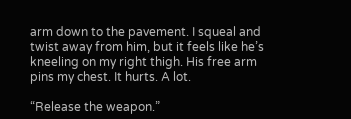arm down to the pavement. I squeal and twist away from him, but it feels like he’s kneeling on my right thigh. His free arm pins my chest. It hurts. A lot.

“Release the weapon.”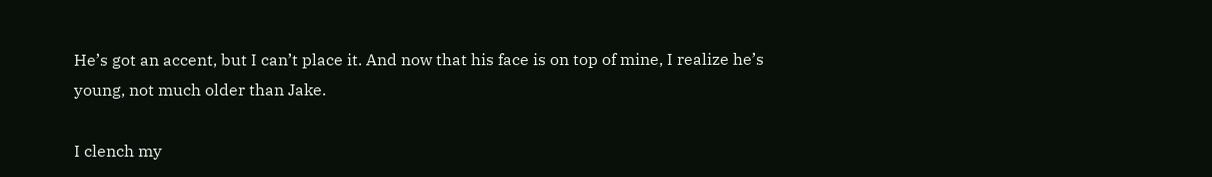He’s got an accent, but I can’t place it. And now that his face is on top of mine, I realize he’s young, not much older than Jake.

I clench my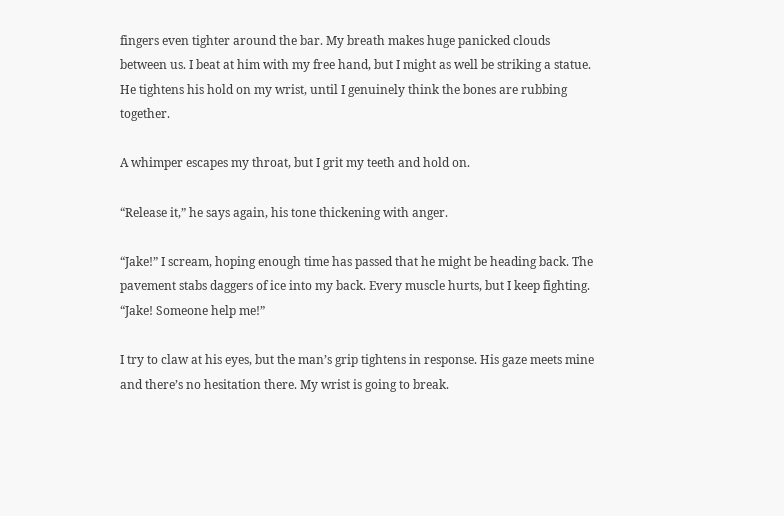fingers even tighter around the bar. My breath makes huge panicked clouds between us. I beat at him with my free hand, but I might as well be striking a statue. He tightens his hold on my wrist, until I genuinely think the bones are rubbing together.

A whimper escapes my throat, but I grit my teeth and hold on.

“Release it,” he says again, his tone thickening with anger.

“Jake!” I scream, hoping enough time has passed that he might be heading back. The pavement stabs daggers of ice into my back. Every muscle hurts, but I keep fighting. “Jake! Someone help me!”

I try to claw at his eyes, but the man’s grip tightens in response. His gaze meets mine and there’s no hesitation there. My wrist is going to break.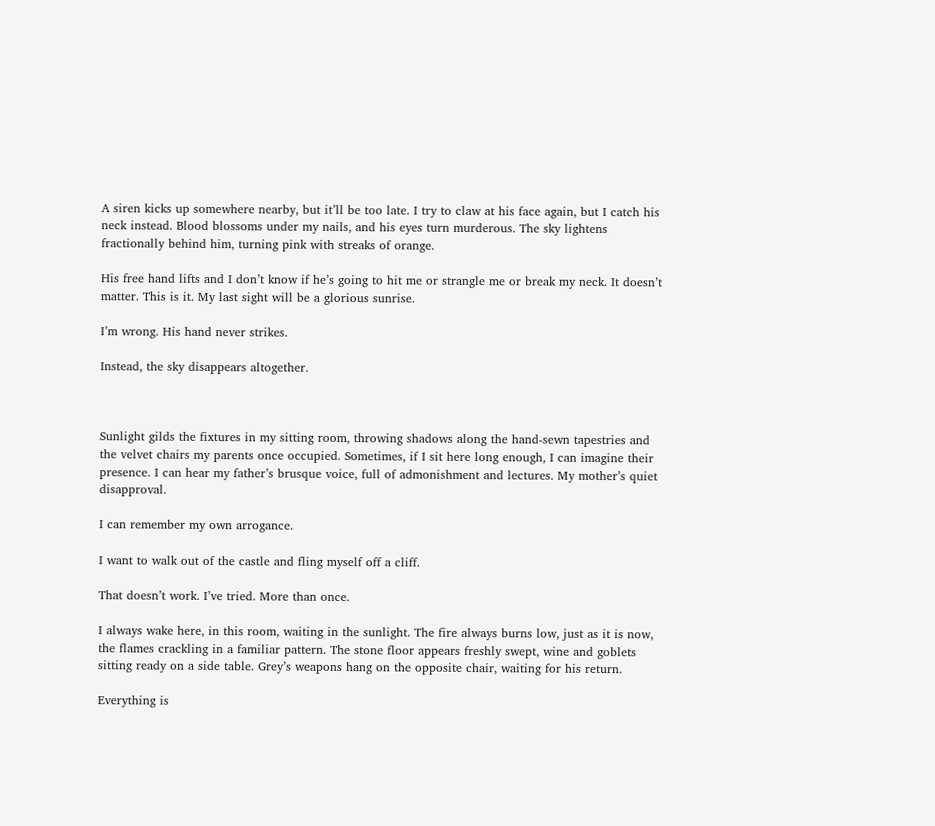A siren kicks up somewhere nearby, but it’ll be too late. I try to claw at his face again, but I catch his neck instead. Blood blossoms under my nails, and his eyes turn murderous. The sky lightens fractionally behind him, turning pink with streaks of orange.

His free hand lifts and I don’t know if he’s going to hit me or strangle me or break my neck. It doesn’t matter. This is it. My last sight will be a glorious sunrise.

I’m wrong. His hand never strikes.

Instead, the sky disappears altogether.



Sunlight gilds the fixtures in my sitting room, throwing shadows along the hand-sewn tapestries and the velvet chairs my parents once occupied. Sometimes, if I sit here long enough, I can imagine their presence. I can hear my father’s brusque voice, full of admonishment and lectures. My mother’s quiet disapproval.

I can remember my own arrogance.

I want to walk out of the castle and fling myself off a cliff.

That doesn’t work. I’ve tried. More than once.

I always wake here, in this room, waiting in the sunlight. The fire always burns low, just as it is now, the flames crackling in a familiar pattern. The stone floor appears freshly swept, wine and goblets sitting ready on a side table. Grey’s weapons hang on the opposite chair, waiting for his return.

Everything is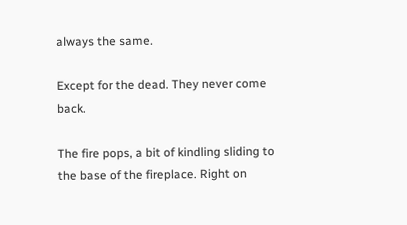always the same.

Except for the dead. They never come back.

The fire pops, a bit of kindling sliding to the base of the fireplace. Right on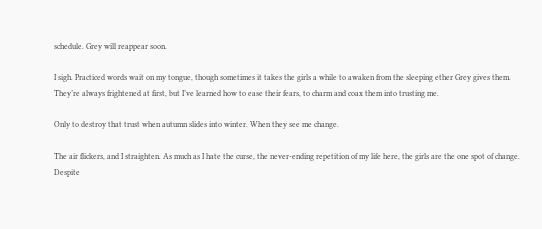schedule. Grey will reappear soon.

I sigh. Practiced words wait on my tongue, though sometimes it takes the girls a while to awaken from the sleeping ether Grey gives them. They’re always frightened at first, but I’ve learned how to ease their fears, to charm and coax them into trusting me.

Only to destroy that trust when autumn slides into winter. When they see me change.

The air flickers, and I straighten. As much as I hate the curse, the never-ending repetition of my life here, the girls are the one spot of change. Despite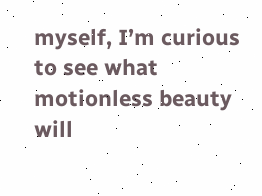myself, I’m curious to see what motionless beauty will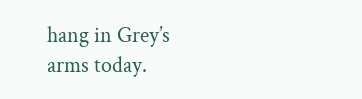hang in Grey’s arms today.